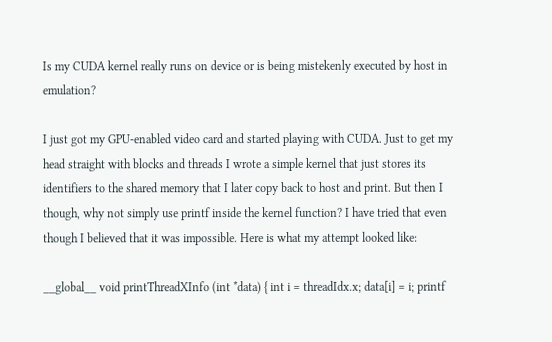Is my CUDA kernel really runs on device or is being mistekenly executed by host in emulation?

I just got my GPU-enabled video card and started playing with CUDA. Just to get my head straight with blocks and threads I wrote a simple kernel that just stores its identifiers to the shared memory that I later copy back to host and print. But then I though, why not simply use printf inside the kernel function? I have tried that even though I believed that it was impossible. Here is what my attempt looked like:

__global__ void printThreadXInfo (int *data) { int i = threadIdx.x; data[i] = i; printf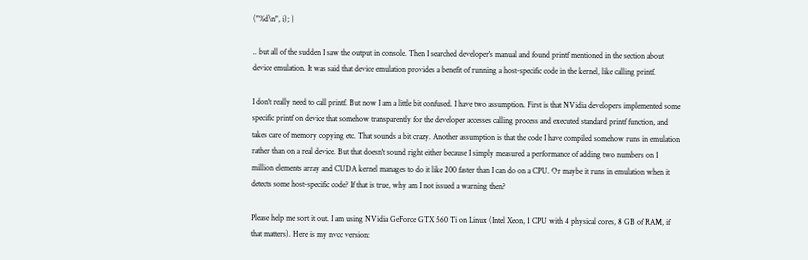("%d\n", i); }

.. but all of the sudden I saw the output in console. Then I searched developer's manual and found printf mentioned in the section about device emulation. It was said that device emulation provides a benefit of running a host-specific code in the kernel, like calling printf.

I don't really need to call printf. But now I am a little bit confused. I have two assumption. First is that NVidia developers implemented some specific printf on device that somehow transparently for the developer accesses calling process and executed standard printf function, and takes care of memory copying etc. That sounds a bit crazy. Another assumption is that the code I have compiled somehow runs in emulation rather than on a real device. But that doesn't sound right either because I simply measured a performance of adding two numbers on 1 million elements array and CUDA kernel manages to do it like 200 faster than I can do on a CPU. Or maybe it runs in emulation when it detects some host-specific code? If that is true, why am I not issued a warning then?

Please help me sort it out. I am using NVidia GeForce GTX 560 Ti on Linux (Intel Xeon, 1 CPU with 4 physical cores, 8 GB of RAM, if that matters). Here is my nvcc version: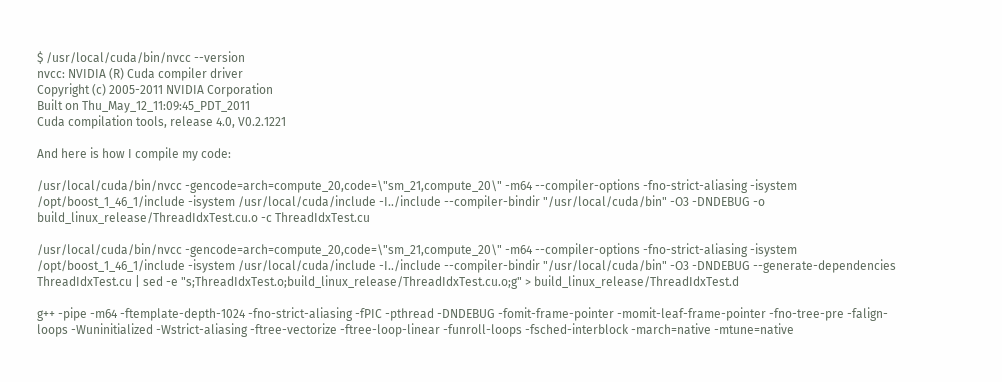$ /usr/local/cuda/bin/nvcc --version
nvcc: NVIDIA (R) Cuda compiler driver
Copyright (c) 2005-2011 NVIDIA Corporation
Built on Thu_May_12_11:09:45_PDT_2011
Cuda compilation tools, release 4.0, V0.2.1221

And here is how I compile my code:

/usr/local/cuda/bin/nvcc -gencode=arch=compute_20,code=\"sm_21,compute_20\" -m64 --compiler-options -fno-strict-aliasing -isystem /opt/boost_1_46_1/include -isystem /usr/local/cuda/include -I../include --compiler-bindir "/usr/local/cuda/bin" -O3 -DNDEBUG -o build_linux_release/ThreadIdxTest.cu.o -c ThreadIdxTest.cu

/usr/local/cuda/bin/nvcc -gencode=arch=compute_20,code=\"sm_21,compute_20\" -m64 --compiler-options -fno-strict-aliasing -isystem /opt/boost_1_46_1/include -isystem /usr/local/cuda/include -I../include --compiler-bindir "/usr/local/cuda/bin" -O3 -DNDEBUG --generate-dependencies ThreadIdxTest.cu | sed -e "s;ThreadIdxTest.o;build_linux_release/ThreadIdxTest.cu.o;g" > build_linux_release/ThreadIdxTest.d

g++ -pipe -m64 -ftemplate-depth-1024 -fno-strict-aliasing -fPIC -pthread -DNDEBUG -fomit-frame-pointer -momit-leaf-frame-pointer -fno-tree-pre -falign-loops -Wuninitialized -Wstrict-aliasing -ftree-vectorize -ftree-loop-linear -funroll-loops -fsched-interblock -march=native -mtune=native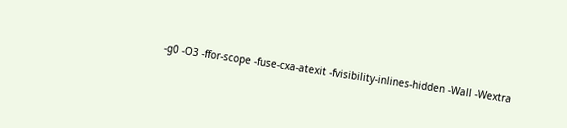-g0 -O3 -ffor-scope -fuse-cxa-atexit -fvisibility-inlines-hidden -Wall -Wextra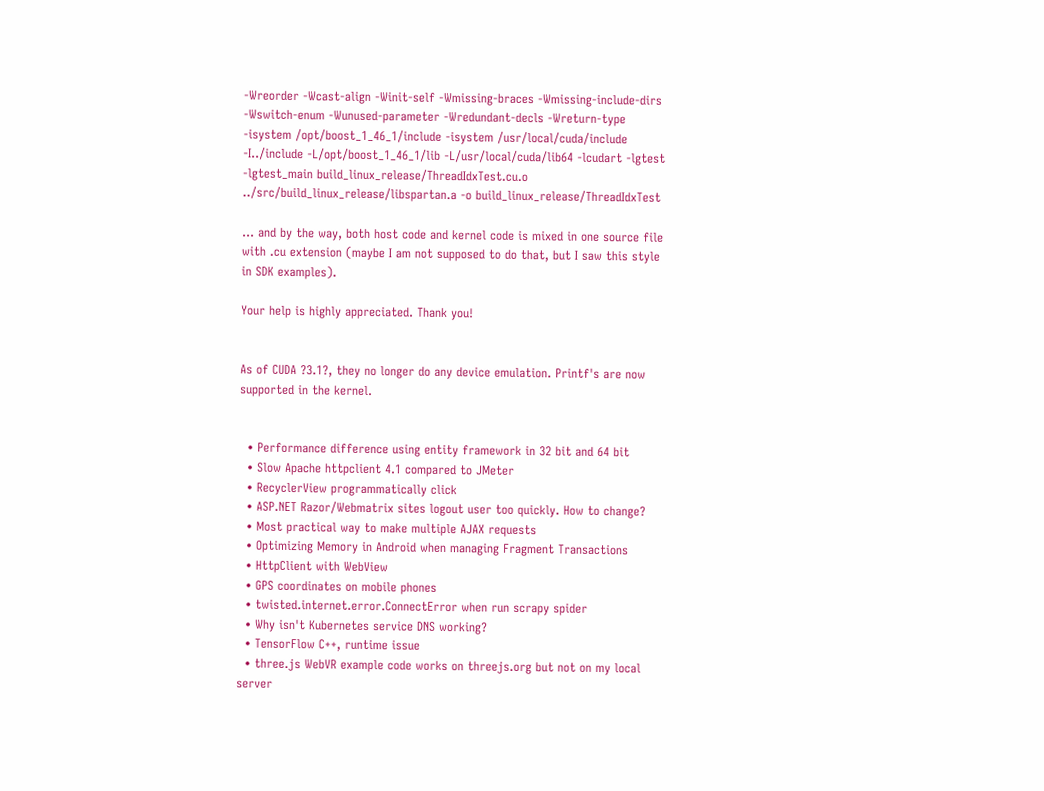-Wreorder -Wcast-align -Winit-self -Wmissing-braces -Wmissing-include-dirs -Wswitch-enum -Wunused-parameter -Wredundant-decls -Wreturn-type -isystem /opt/boost_1_46_1/include -isystem /usr/local/cuda/include -I../include -L/opt/boost_1_46_1/lib -L/usr/local/cuda/lib64 -lcudart -lgtest -lgtest_main build_linux_release/ThreadIdxTest.cu.o ../src/build_linux_release/libspartan.a -o build_linux_release/ThreadIdxTest

... and by the way, both host code and kernel code is mixed in one source file with .cu extension (maybe I am not supposed to do that, but I saw this style in SDK examples).

Your help is highly appreciated. Thank you!


As of CUDA ?3.1?, they no longer do any device emulation. Printf's are now supported in the kernel.


  • Performance difference using entity framework in 32 bit and 64 bit
  • Slow Apache httpclient 4.1 compared to JMeter
  • RecyclerView programmatically click
  • ASP.NET Razor/Webmatrix sites logout user too quickly. How to change?
  • Most practical way to make multiple AJAX requests
  • Optimizing Memory in Android when managing Fragment Transactions
  • HttpClient with WebView
  • GPS coordinates on mobile phones
  • twisted.internet.error.ConnectError when run scrapy spider
  • Why isn't Kubernetes service DNS working?
  • TensorFlow C++, runtime issue
  • three.js WebVR example code works on threejs.org but not on my local server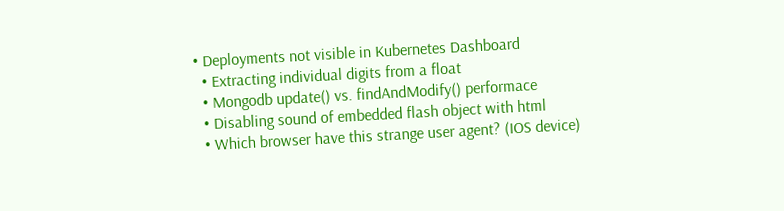• Deployments not visible in Kubernetes Dashboard
  • Extracting individual digits from a float
  • Mongodb update() vs. findAndModify() performace
  • Disabling sound of embedded flash object with html
  • Which browser have this strange user agent? (IOS device)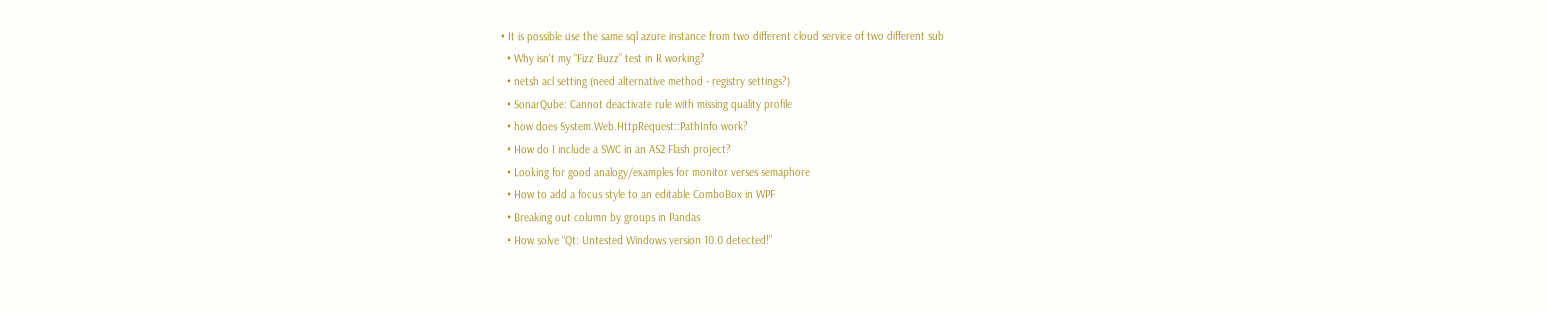• It is possible use the same sql azure instance from two different cloud service of two different sub
  • Why isn't my “Fizz Buzz” test in R working?
  • netsh acl setting (need alternative method - registry settings?)
  • SonarQube: Cannot deactivate rule with missing quality profile
  • how does System.Web.HttpRequest::PathInfo work?
  • How do I include a SWC in an AS2 Flash project?
  • Looking for good analogy/examples for monitor verses semaphore
  • How to add a focus style to an editable ComboBox in WPF
  • Breaking out column by groups in Pandas
  • How solve “Qt: Untested Windows version 10.0 detected!”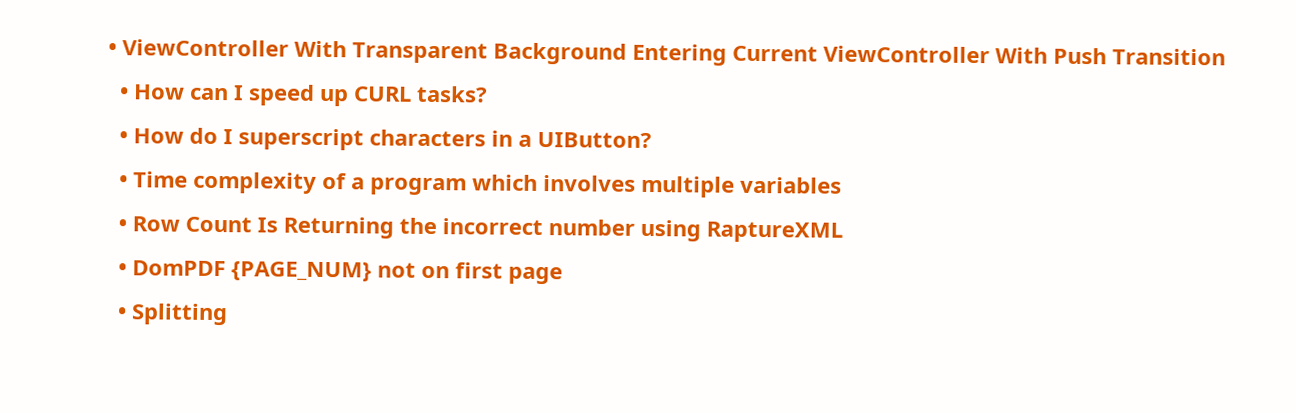• ViewController With Transparent Background Entering Current ViewController With Push Transition
  • How can I speed up CURL tasks?
  • How do I superscript characters in a UIButton?
  • Time complexity of a program which involves multiple variables
  • Row Count Is Returning the incorrect number using RaptureXML
  • DomPDF {PAGE_NUM} not on first page
  • Splitting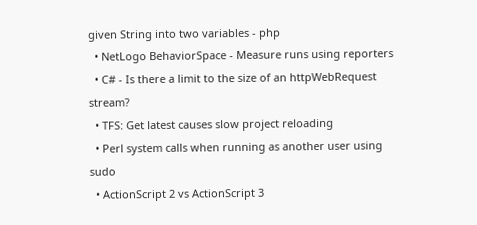given String into two variables - php
  • NetLogo BehaviorSpace - Measure runs using reporters
  • C# - Is there a limit to the size of an httpWebRequest stream?
  • TFS: Get latest causes slow project reloading
  • Perl system calls when running as another user using sudo
  • ActionScript 2 vs ActionScript 3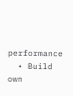performance
  • Build own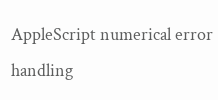AppleScript numerical error handling